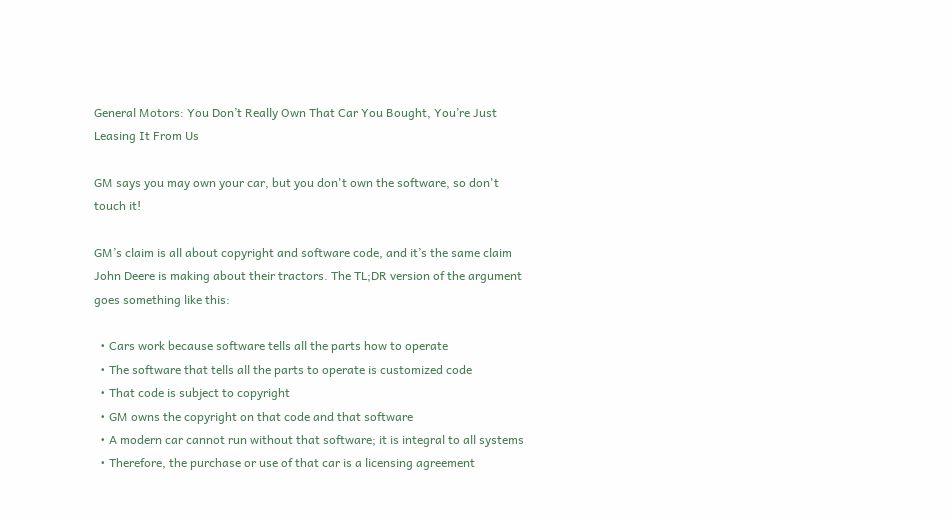General Motors: You Don’t Really Own That Car You Bought, You’re Just Leasing It From Us

GM says you may own your car, but you don't own the software, so don't touch it!

GM’s claim is all about copyright and software code, and it’s the same claim John Deere is making about their tractors. The TL;DR version of the argument goes something like this:

  • Cars work because software tells all the parts how to operate
  • The software that tells all the parts to operate is customized code
  • That code is subject to copyright
  • GM owns the copyright on that code and that software
  • A modern car cannot run without that software; it is integral to all systems
  • Therefore, the purchase or use of that car is a licensing agreement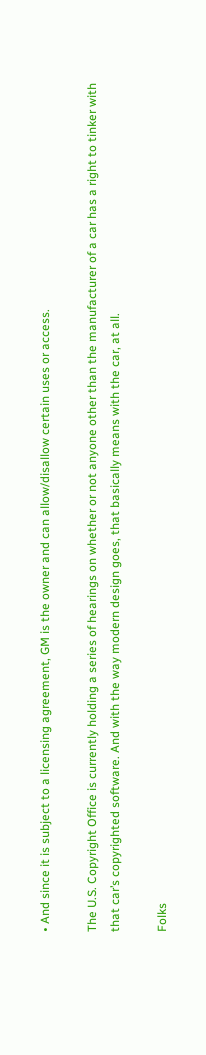• And since it is subject to a licensing agreement, GM is the owner and can allow/disallow certain uses or access.

The U.S. Copyright Office is currently holding a series of hearings on whether or not anyone other than the manufacturer of a car has a right to tinker with that car’s copyrighted software. And with the way modern design goes, that basically means with the car, at all.

Folks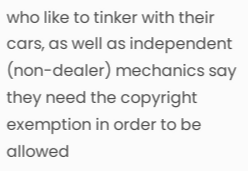who like to tinker with their cars, as well as independent (non-dealer) mechanics say they need the copyright exemption in order to be allowed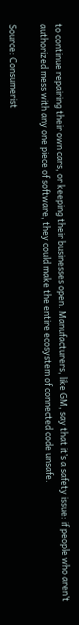to continue repairing their own cars, or keeping their businesses open. Manufacturers, like GM, say that it’s a safety issue: if people who aren’t authorized mess with any one piece of software, they could make the entire ecosystem of connected code unsafe.

Source: Consumerist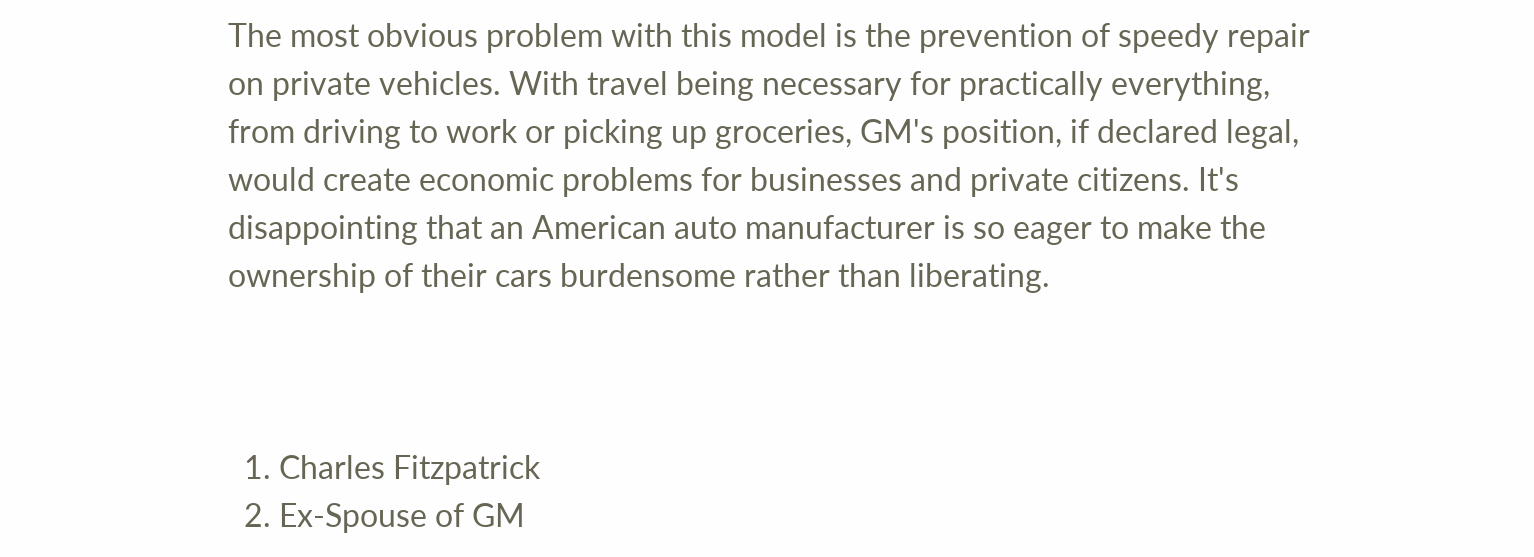The most obvious problem with this model is the prevention of speedy repair on private vehicles. With travel being necessary for practically everything, from driving to work or picking up groceries, GM's position, if declared legal, would create economic problems for businesses and private citizens. It's disappointing that an American auto manufacturer is so eager to make the ownership of their cars burdensome rather than liberating.



  1. Charles Fitzpatrick
  2. Ex-Spouse of GM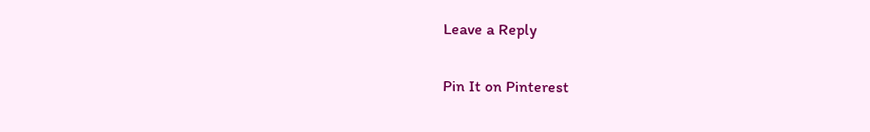Leave a Reply

Pin It on Pinterest